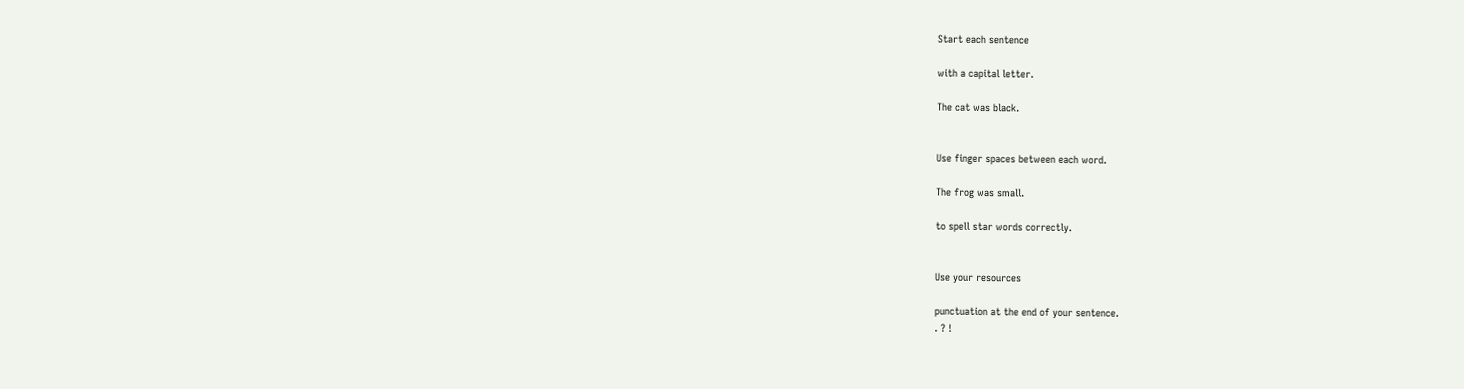Start each sentence

with a capital letter.

The cat was black.


Use finger spaces between each word.

The frog was small.

to spell star words correctly.


Use your resources

punctuation at the end of your sentence.
. ? !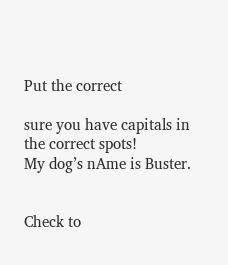Put the correct

sure you have capitals in the correct spots!
My dog’s nAme is Buster.


Check to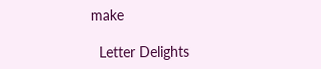make

  Letter Delights